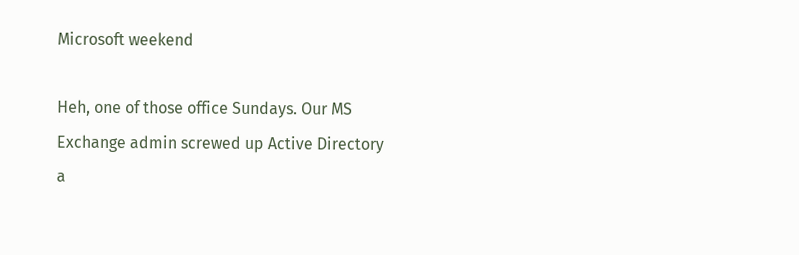Microsoft weekend

Heh, one of those office Sundays. Our MS Exchange admin screwed up Active Directory a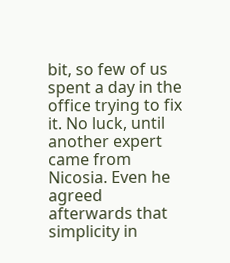bit, so few of us spent a day in the office trying to fix it. No luck, until another expert came from Nicosia. Even he agreed afterwards that simplicity in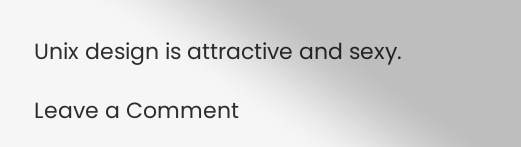Unix design is attractive and sexy.

Leave a Comment